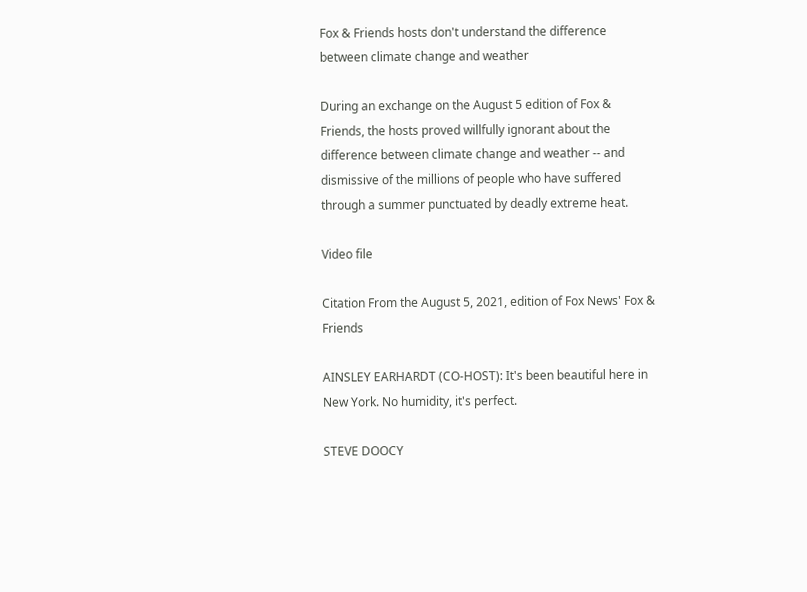Fox & Friends hosts don't understand the difference between climate change and weather

During an exchange on the August 5 edition of Fox & Friends, the hosts proved willfully ignorant about the difference between climate change and weather -- and dismissive of the millions of people who have suffered through a summer punctuated by deadly extreme heat.

Video file

Citation From the August 5, 2021, edition of Fox News' Fox & Friends

AINSLEY EARHARDT (CO-HOST): It's been beautiful here in New York. No humidity, it's perfect.

STEVE DOOCY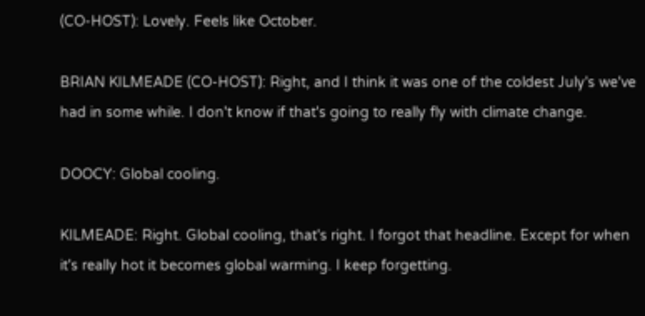(CO-HOST): Lovely. Feels like October.

BRIAN KILMEADE (CO-HOST): Right, and I think it was one of the coldest July's we've had in some while. I don't know if that's going to really fly with climate change.

DOOCY: Global cooling.

KILMEADE: Right. Global cooling, that's right. I forgot that headline. Except for when it's really hot it becomes global warming. I keep forgetting.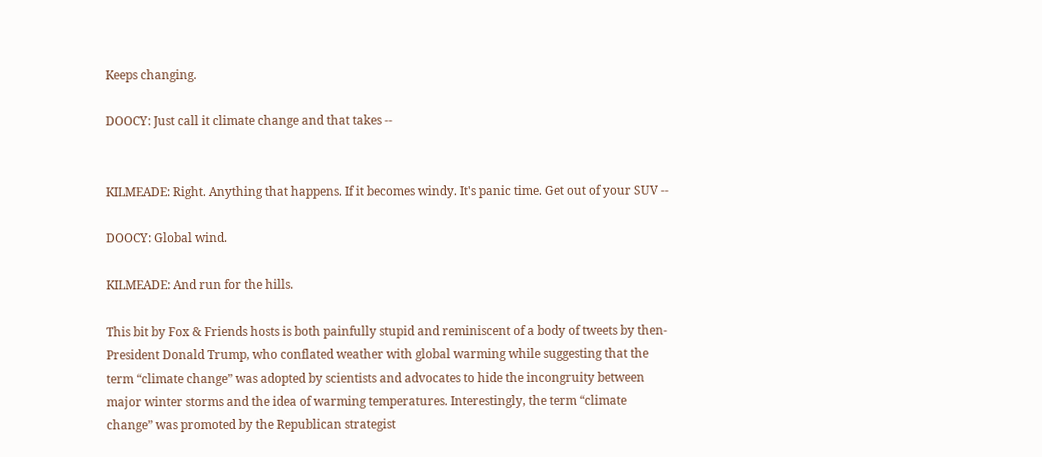Keeps changing.

DOOCY: Just call it climate change and that takes --


KILMEADE: Right. Anything that happens. If it becomes windy. It's panic time. Get out of your SUV --

DOOCY: Global wind.

KILMEADE: And run for the hills.

This bit by Fox & Friends hosts is both painfully stupid and reminiscent of a body of tweets by then-President Donald Trump, who conflated weather with global warming while suggesting that the term “climate change” was adopted by scientists and advocates to hide the incongruity between major winter storms and the idea of warming temperatures. Interestingly, the term “climate change” was promoted by the Republican strategist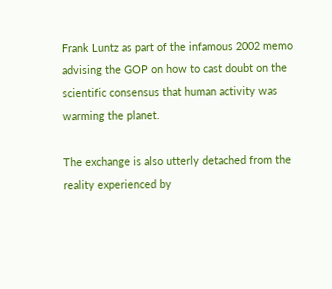Frank Luntz as part of the infamous 2002 memo advising the GOP on how to cast doubt on the scientific consensus that human activity was warming the planet.

The exchange is also utterly detached from the reality experienced by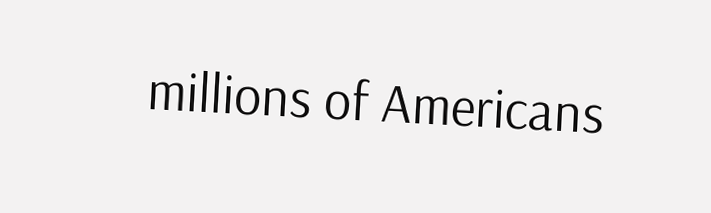millions of Americans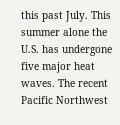this past July. This summer alone the U.S. has undergone five major heat waves. The recent Pacific Northwest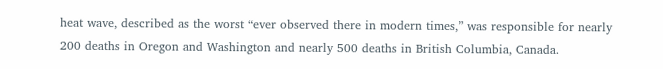heat wave, described as the worst “ever observed there in modern times,” was responsible for nearly 200 deaths in Oregon and Washington and nearly 500 deaths in British Columbia, Canada.